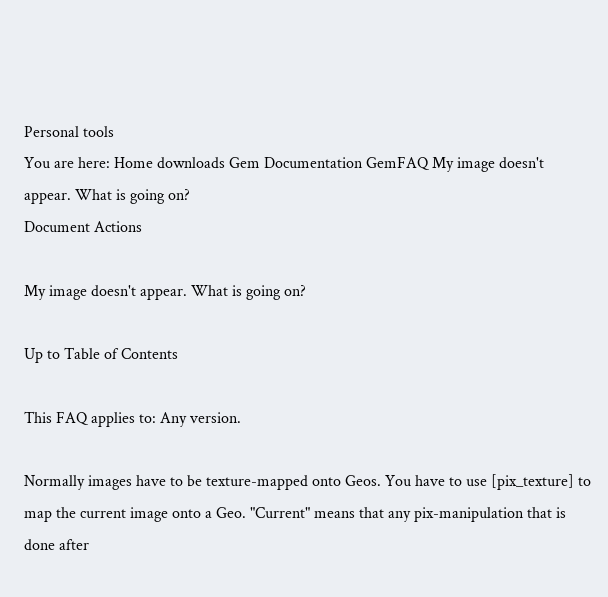Personal tools
You are here: Home downloads Gem Documentation GemFAQ My image doesn't appear. What is going on?
Document Actions

My image doesn't appear. What is going on?

Up to Table of Contents

This FAQ applies to: Any version.

Normally images have to be texture-mapped onto Geos. You have to use [pix_texture] to map the current image onto a Geo. "Current" means that any pix-manipulation that is done after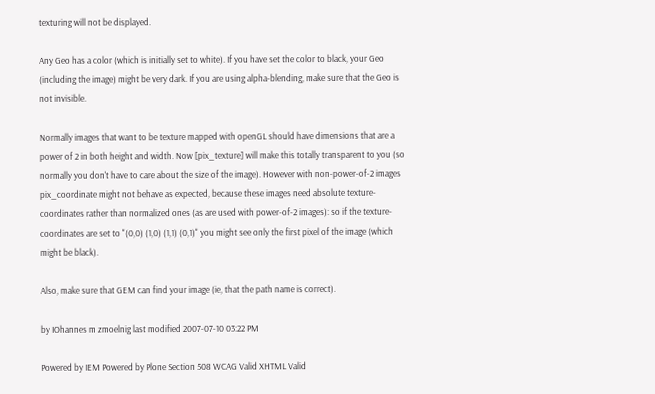texturing will not be displayed.

Any Geo has a color (which is initially set to white). If you have set the color to black, your Geo (including the image) might be very dark. If you are using alpha-blending, make sure that the Geo is not invisible.

Normally images that want to be texture mapped with openGL should have dimensions that are a power of 2 in both height and width. Now [pix_texture] will make this totally transparent to you (so normally you don't have to care about the size of the image). However with non-power-of-2 images pix_coordinate might not behave as expected, because these images need absolute texture-coordinates rather than normalized ones (as are used with power-of-2 images): so if the texture-coordinates are set to "(0,0) (1,0) (1,1) (0,1)" you might see only the first pixel of the image (which might be black).

Also, make sure that GEM can find your image (ie, that the path name is correct).

by IOhannes m zmoelnig last modified 2007-07-10 03:22 PM

Powered by IEM Powered by Plone Section 508 WCAG Valid XHTML Valid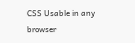CSS Usable in any browser